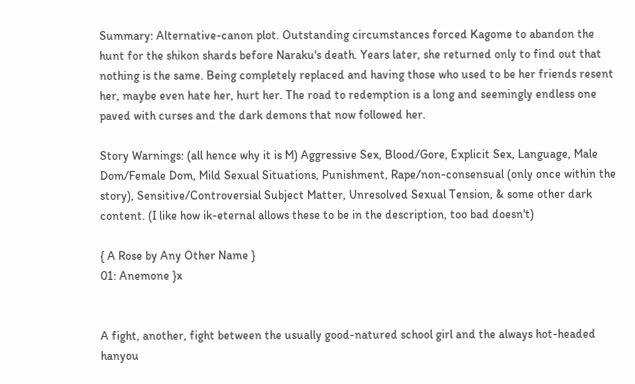Summary: Alternative-canon plot. Outstanding circumstances forced Kagome to abandon the hunt for the shikon shards before Naraku's death. Years later, she returned only to find out that nothing is the same. Being completely replaced and having those who used to be her friends resent her, maybe even hate her, hurt her. The road to redemption is a long and seemingly endless one paved with curses and the dark demons that now followed her.

Story Warnings: (all hence why it is M) Aggressive Sex, Blood/Gore, Explicit Sex, Language, Male Dom/Female Dom, Mild Sexual Situations, Punishment, Rape/non-consensual (only once within the story), Sensitive/Controversial Subject Matter, Unresolved Sexual Tension, & some other dark content. (I like how ik-eternal allows these to be in the description, too bad doesn't)

{ A Rose by Any Other Name }
01: Anemone }x


A fight, another, fight between the usually good-natured school girl and the always hot-headed hanyou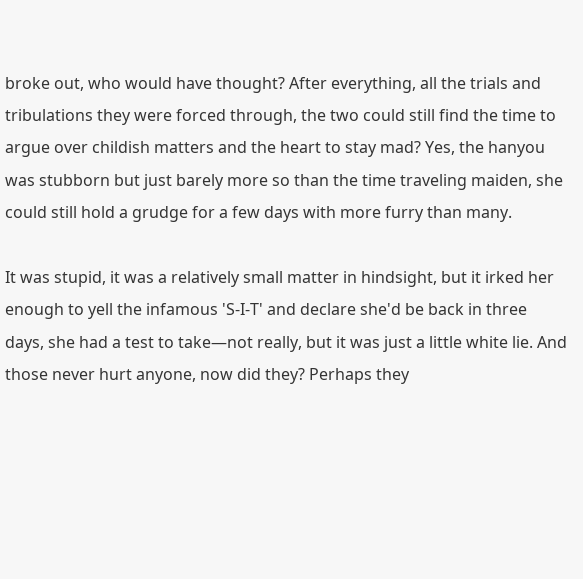broke out, who would have thought? After everything, all the trials and tribulations they were forced through, the two could still find the time to argue over childish matters and the heart to stay mad? Yes, the hanyou was stubborn but just barely more so than the time traveling maiden, she could still hold a grudge for a few days with more furry than many.

It was stupid, it was a relatively small matter in hindsight, but it irked her enough to yell the infamous 'S-I-T' and declare she'd be back in three days, she had a test to take—not really, but it was just a little white lie. And those never hurt anyone, now did they? Perhaps they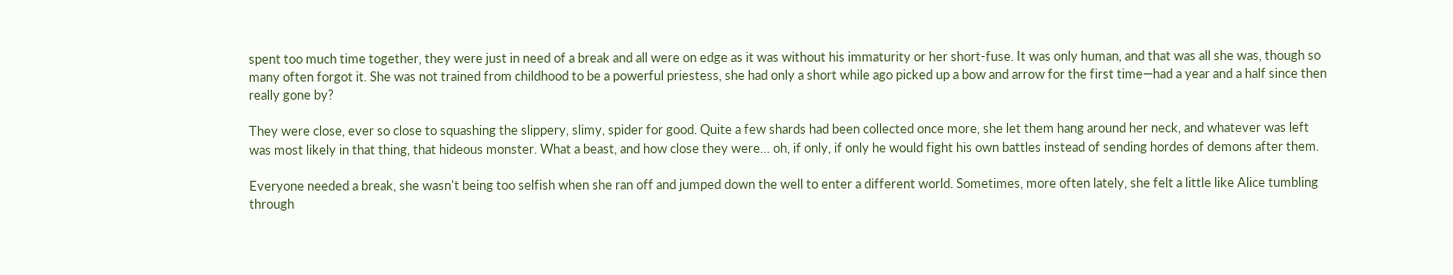spent too much time together, they were just in need of a break and all were on edge as it was without his immaturity or her short-fuse. It was only human, and that was all she was, though so many often forgot it. She was not trained from childhood to be a powerful priestess, she had only a short while ago picked up a bow and arrow for the first time—had a year and a half since then really gone by?

They were close, ever so close to squashing the slippery, slimy, spider for good. Quite a few shards had been collected once more, she let them hang around her neck, and whatever was left was most likely in that thing, that hideous monster. What a beast, and how close they were… oh, if only, if only he would fight his own battles instead of sending hordes of demons after them.

Everyone needed a break, she wasn't being too selfish when she ran off and jumped down the well to enter a different world. Sometimes, more often lately, she felt a little like Alice tumbling through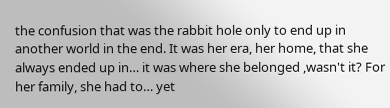the confusion that was the rabbit hole only to end up in another world in the end. It was her era, her home, that she always ended up in… it was where she belonged ,wasn't it? For her family, she had to… yet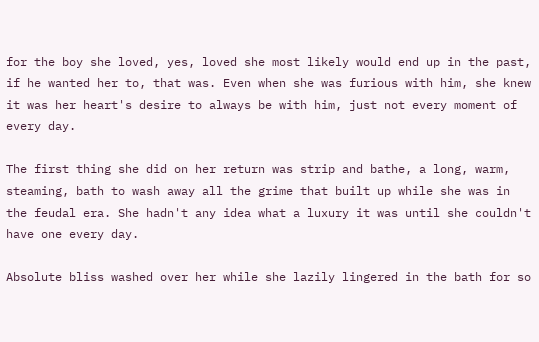for the boy she loved, yes, loved she most likely would end up in the past, if he wanted her to, that was. Even when she was furious with him, she knew it was her heart's desire to always be with him, just not every moment of every day.

The first thing she did on her return was strip and bathe, a long, warm, steaming, bath to wash away all the grime that built up while she was in the feudal era. She hadn't any idea what a luxury it was until she couldn't have one every day.

Absolute bliss washed over her while she lazily lingered in the bath for so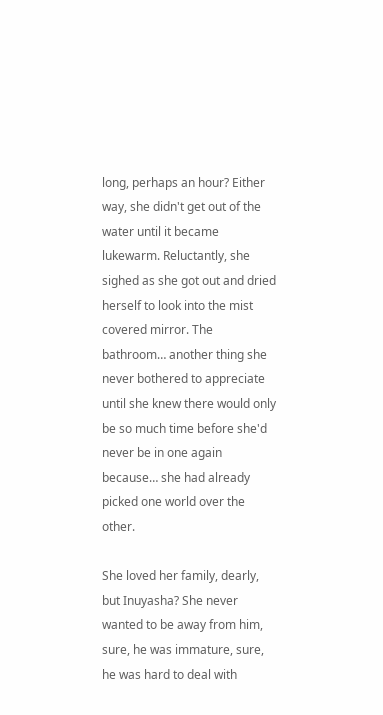long, perhaps an hour? Either way, she didn't get out of the water until it became lukewarm. Reluctantly, she sighed as she got out and dried herself to look into the mist covered mirror. The bathroom… another thing she never bothered to appreciate until she knew there would only be so much time before she'd never be in one again because… she had already picked one world over the other.

She loved her family, dearly, but Inuyasha? She never wanted to be away from him, sure, he was immature, sure, he was hard to deal with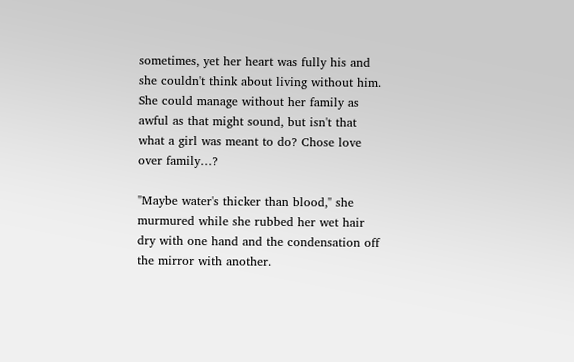sometimes, yet her heart was fully his and she couldn't think about living without him. She could manage without her family as awful as that might sound, but isn't that what a girl was meant to do? Chose love over family…?

"Maybe water's thicker than blood," she murmured while she rubbed her wet hair dry with one hand and the condensation off the mirror with another.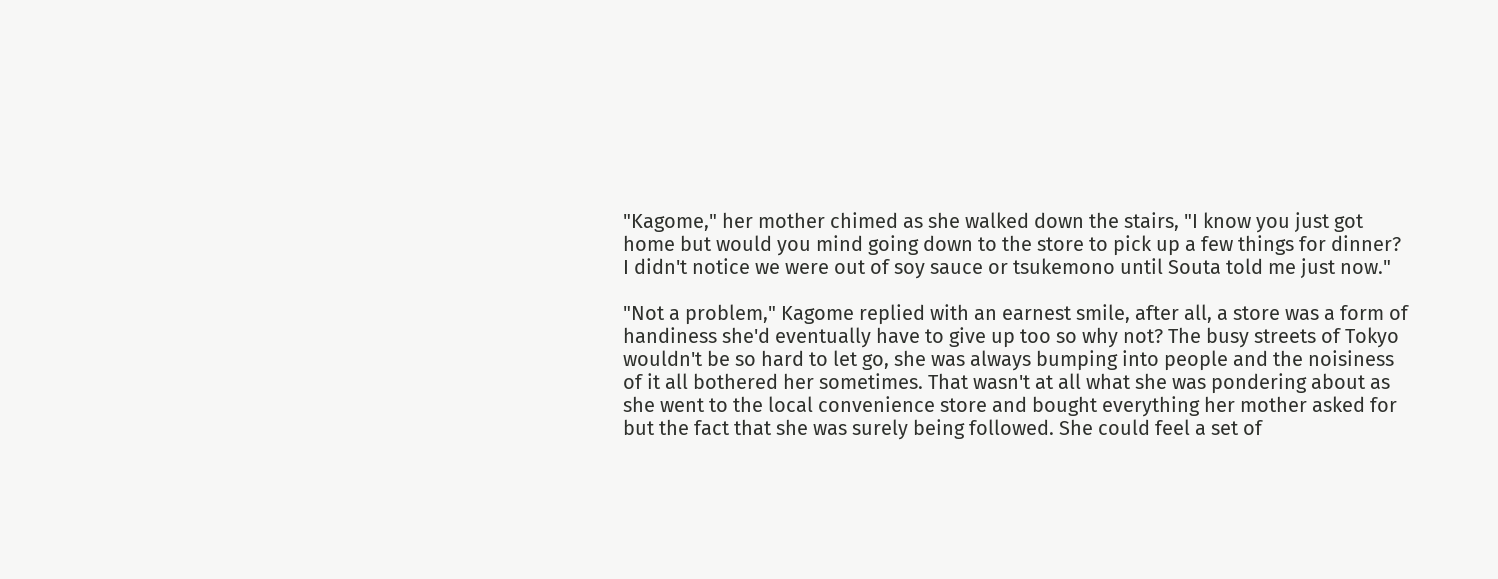"Kagome," her mother chimed as she walked down the stairs, "I know you just got home but would you mind going down to the store to pick up a few things for dinner? I didn't notice we were out of soy sauce or tsukemono until Souta told me just now."

"Not a problem," Kagome replied with an earnest smile, after all, a store was a form of handiness she'd eventually have to give up too so why not? The busy streets of Tokyo wouldn't be so hard to let go, she was always bumping into people and the noisiness of it all bothered her sometimes. That wasn't at all what she was pondering about as she went to the local convenience store and bought everything her mother asked for but the fact that she was surely being followed. She could feel a set of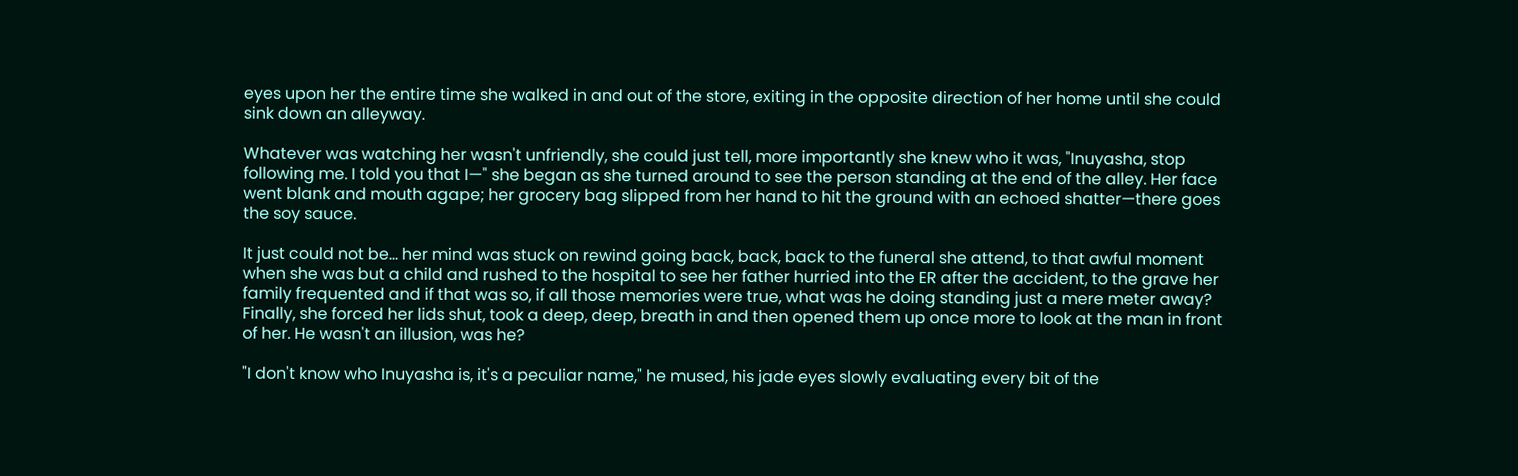eyes upon her the entire time she walked in and out of the store, exiting in the opposite direction of her home until she could sink down an alleyway.

Whatever was watching her wasn't unfriendly, she could just tell, more importantly she knew who it was, "Inuyasha, stop following me. I told you that I—" she began as she turned around to see the person standing at the end of the alley. Her face went blank and mouth agape; her grocery bag slipped from her hand to hit the ground with an echoed shatter—there goes the soy sauce.

It just could not be… her mind was stuck on rewind going back, back, back to the funeral she attend, to that awful moment when she was but a child and rushed to the hospital to see her father hurried into the ER after the accident, to the grave her family frequented and if that was so, if all those memories were true, what was he doing standing just a mere meter away? Finally, she forced her lids shut, took a deep, deep, breath in and then opened them up once more to look at the man in front of her. He wasn't an illusion, was he?

"I don't know who Inuyasha is, it's a peculiar name," he mused, his jade eyes slowly evaluating every bit of the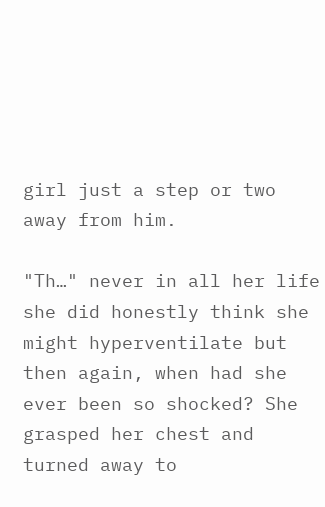girl just a step or two away from him.

"Th…" never in all her life she did honestly think she might hyperventilate but then again, when had she ever been so shocked? She grasped her chest and turned away to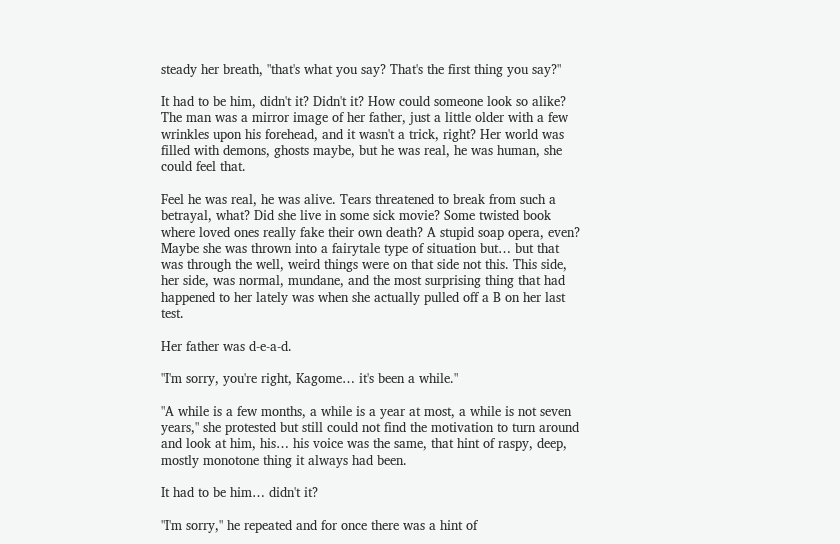steady her breath, "that's what you say? That's the first thing you say?"

It had to be him, didn't it? Didn't it? How could someone look so alike? The man was a mirror image of her father, just a little older with a few wrinkles upon his forehead, and it wasn't a trick, right? Her world was filled with demons, ghosts maybe, but he was real, he was human, she could feel that.

Feel he was real, he was alive. Tears threatened to break from such a betrayal, what? Did she live in some sick movie? Some twisted book where loved ones really fake their own death? A stupid soap opera, even? Maybe she was thrown into a fairytale type of situation but… but that was through the well, weird things were on that side not this. This side, her side, was normal, mundane, and the most surprising thing that had happened to her lately was when she actually pulled off a B on her last test.

Her father was d-e-a-d.

"I'm sorry, you're right, Kagome… it's been a while."

"A while is a few months, a while is a year at most, a while is not seven years," she protested but still could not find the motivation to turn around and look at him, his… his voice was the same, that hint of raspy, deep, mostly monotone thing it always had been.

It had to be him… didn't it?

"I'm sorry," he repeated and for once there was a hint of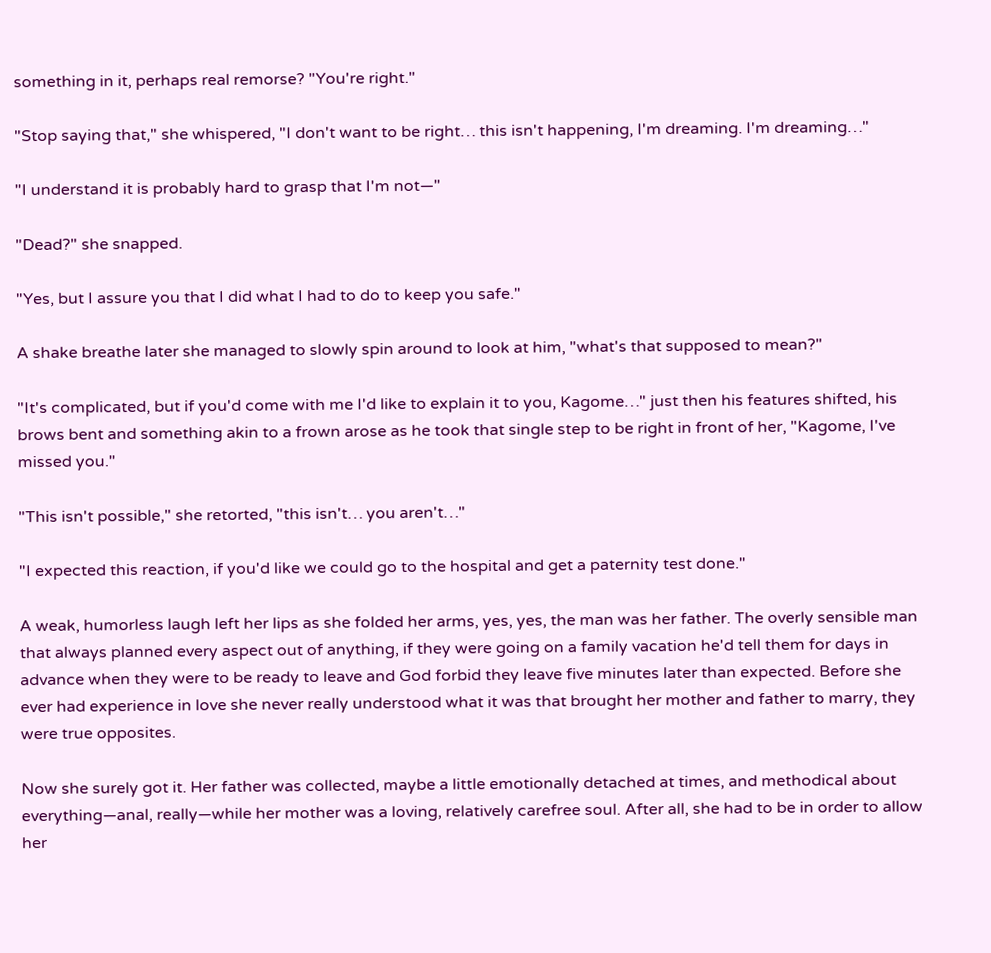something in it, perhaps real remorse? "You're right."

"Stop saying that," she whispered, "I don't want to be right… this isn't happening, I'm dreaming. I'm dreaming…"

"I understand it is probably hard to grasp that I'm not—"

"Dead?" she snapped.

"Yes, but I assure you that I did what I had to do to keep you safe."

A shake breathe later she managed to slowly spin around to look at him, "what's that supposed to mean?"

"It's complicated, but if you'd come with me I'd like to explain it to you, Kagome…" just then his features shifted, his brows bent and something akin to a frown arose as he took that single step to be right in front of her, "Kagome, I've missed you."

"This isn't possible," she retorted, "this isn't… you aren't…"

"I expected this reaction, if you'd like we could go to the hospital and get a paternity test done."

A weak, humorless laugh left her lips as she folded her arms, yes, yes, the man was her father. The overly sensible man that always planned every aspect out of anything, if they were going on a family vacation he'd tell them for days in advance when they were to be ready to leave and God forbid they leave five minutes later than expected. Before she ever had experience in love she never really understood what it was that brought her mother and father to marry, they were true opposites.

Now she surely got it. Her father was collected, maybe a little emotionally detached at times, and methodical about everything—anal, really—while her mother was a loving, relatively carefree soul. After all, she had to be in order to allow her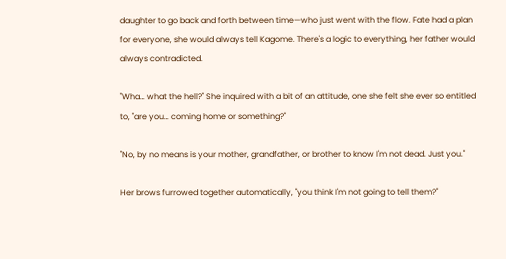daughter to go back and forth between time—who just went with the flow. Fate had a plan for everyone, she would always tell Kagome. There's a logic to everything, her father would always contradicted.

"Wha… what the hell?" She inquired with a bit of an attitude, one she felt she ever so entitled to, "are you… coming home or something?"

"No, by no means is your mother, grandfather, or brother to know I'm not dead. Just you."

Her brows furrowed together automatically, "you think I'm not going to tell them?"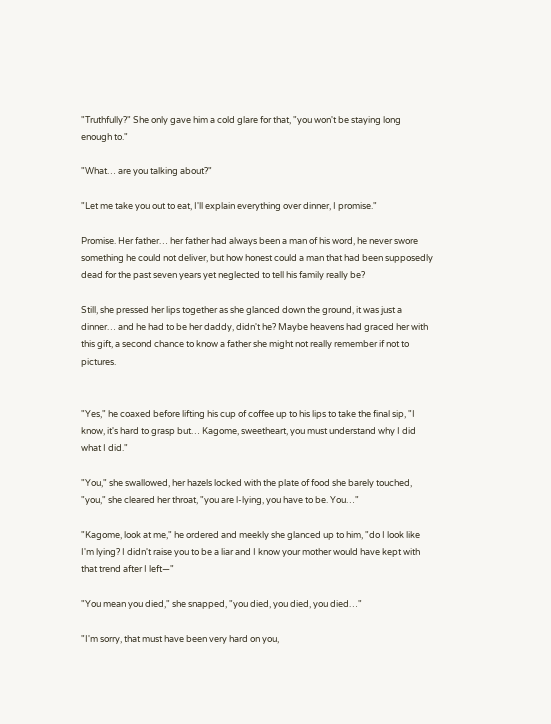"Truthfully?" She only gave him a cold glare for that, "you won't be staying long enough to."

"What… are you talking about?"

"Let me take you out to eat, I'll explain everything over dinner, I promise."

Promise. Her father… her father had always been a man of his word, he never swore something he could not deliver, but how honest could a man that had been supposedly dead for the past seven years yet neglected to tell his family really be?

Still, she pressed her lips together as she glanced down the ground, it was just a dinner… and he had to be her daddy, didn't he? Maybe heavens had graced her with this gift, a second chance to know a father she might not really remember if not to pictures.


"Yes," he coaxed before lifting his cup of coffee up to his lips to take the final sip, "I know, it's hard to grasp but… Kagome, sweetheart, you must understand why I did what I did."

"You," she swallowed, her hazels locked with the plate of food she barely touched, "you," she cleared her throat, "you are l-lying, you have to be. You…"

"Kagome, look at me," he ordered and meekly she glanced up to him, "do I look like I'm lying? I didn't raise you to be a liar and I know your mother would have kept with that trend after I left—"

"You mean you died," she snapped, "you died, you died, you died…"

"I'm sorry, that must have been very hard on you,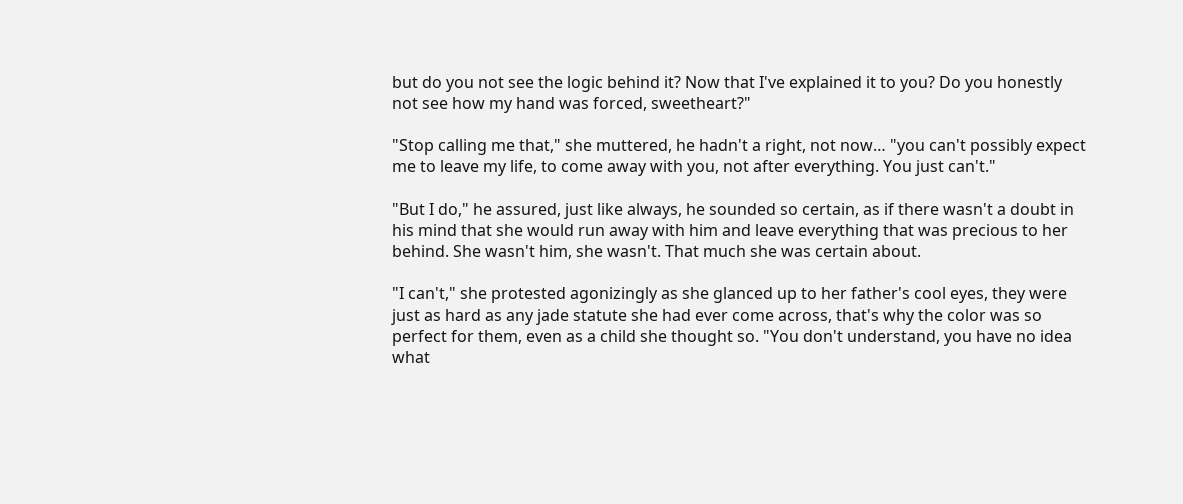but do you not see the logic behind it? Now that I've explained it to you? Do you honestly not see how my hand was forced, sweetheart?"

"Stop calling me that," she muttered, he hadn't a right, not now… "you can't possibly expect me to leave my life, to come away with you, not after everything. You just can't."

"But I do," he assured, just like always, he sounded so certain, as if there wasn't a doubt in his mind that she would run away with him and leave everything that was precious to her behind. She wasn't him, she wasn't. That much she was certain about.

"I can't," she protested agonizingly as she glanced up to her father's cool eyes, they were just as hard as any jade statute she had ever come across, that's why the color was so perfect for them, even as a child she thought so. "You don't understand, you have no idea what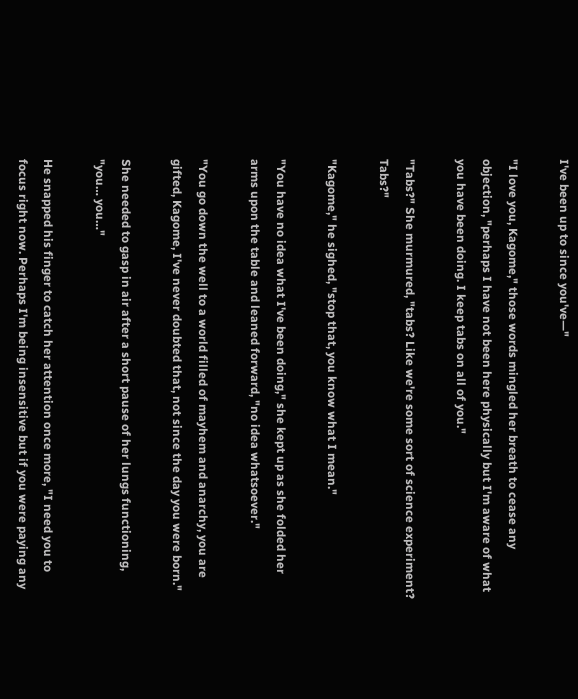I've been up to since you've—"

"I love you, Kagome," those words mingled her breath to cease any objection, "perhaps I have not been here physically but I'm aware of what you have been doing. I keep tabs on all of you."

"Tabs?" She murmured, "tabs? Like we're some sort of science experiment? Tabs?"

"Kagome," he sighed, "stop that, you know what I mean."

"You have no idea what I've been doing," she kept up as she folded her arms upon the table and leaned forward, "no idea whatsoever."

"You go down the well to a world filled of mayhem and anarchy, you are gifted, Kagome, I've never doubted that, not since the day you were born."

She needed to gasp in air after a short pause of her lungs functioning, "you… you…"

He snapped his finger to catch her attention once more, "I need you to focus right now. Perhaps I'm being insensitive but if you were paying any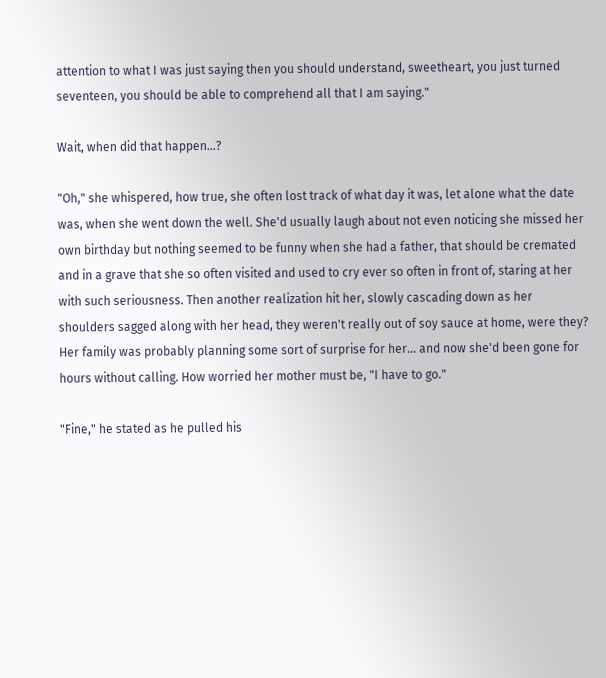attention to what I was just saying then you should understand, sweetheart, you just turned seventeen, you should be able to comprehend all that I am saying."

Wait, when did that happen…?

"Oh," she whispered, how true, she often lost track of what day it was, let alone what the date was, when she went down the well. She'd usually laugh about not even noticing she missed her own birthday but nothing seemed to be funny when she had a father, that should be cremated and in a grave that she so often visited and used to cry ever so often in front of, staring at her with such seriousness. Then another realization hit her, slowly cascading down as her shoulders sagged along with her head, they weren't really out of soy sauce at home, were they? Her family was probably planning some sort of surprise for her… and now she'd been gone for hours without calling. How worried her mother must be, "I have to go."

"Fine," he stated as he pulled his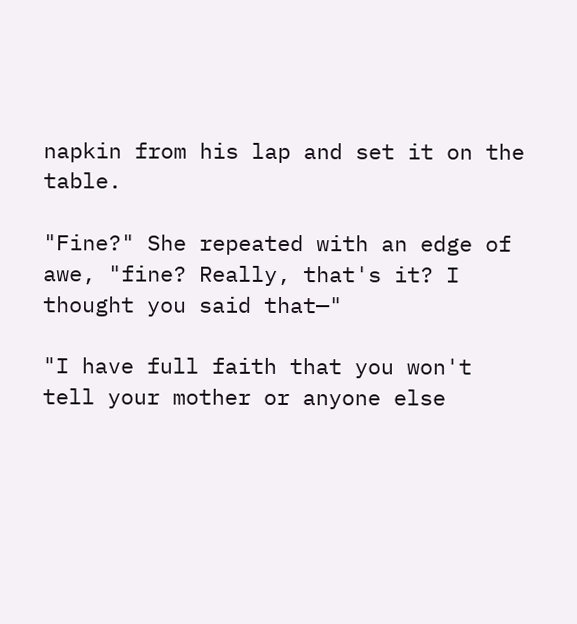napkin from his lap and set it on the table.

"Fine?" She repeated with an edge of awe, "fine? Really, that's it? I thought you said that—"

"I have full faith that you won't tell your mother or anyone else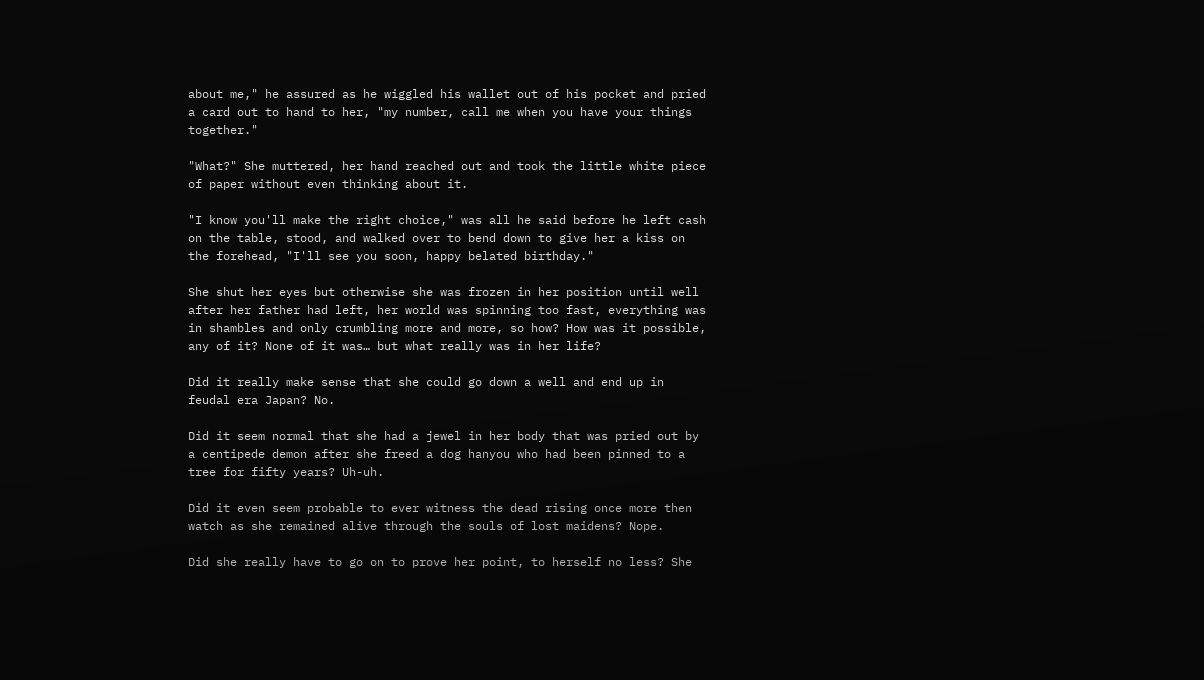about me," he assured as he wiggled his wallet out of his pocket and pried a card out to hand to her, "my number, call me when you have your things together."

"What?" She muttered, her hand reached out and took the little white piece of paper without even thinking about it.

"I know you'll make the right choice," was all he said before he left cash on the table, stood, and walked over to bend down to give her a kiss on the forehead, "I'll see you soon, happy belated birthday."

She shut her eyes but otherwise she was frozen in her position until well after her father had left, her world was spinning too fast, everything was in shambles and only crumbling more and more, so how? How was it possible, any of it? None of it was… but what really was in her life?

Did it really make sense that she could go down a well and end up in feudal era Japan? No.

Did it seem normal that she had a jewel in her body that was pried out by a centipede demon after she freed a dog hanyou who had been pinned to a tree for fifty years? Uh-uh.

Did it even seem probable to ever witness the dead rising once more then watch as she remained alive through the souls of lost maidens? Nope.

Did she really have to go on to prove her point, to herself no less? She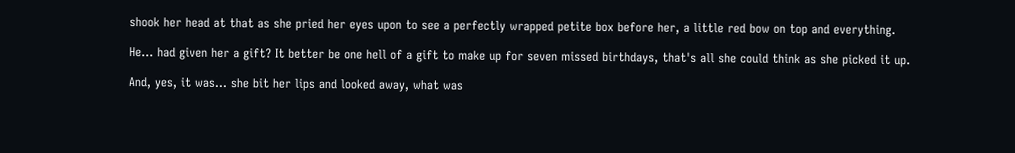shook her head at that as she pried her eyes upon to see a perfectly wrapped petite box before her, a little red bow on top and everything.

He… had given her a gift? It better be one hell of a gift to make up for seven missed birthdays, that's all she could think as she picked it up.

And, yes, it was… she bit her lips and looked away, what was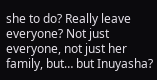she to do? Really leave everyone? Not just everyone, not just her family, but… but Inuyasha?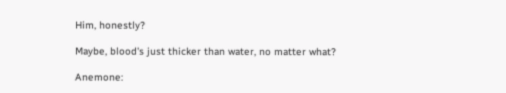Him, honestly?

Maybe, blood's just thicker than water, no matter what?

Anemone: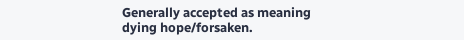Generally accepted as meaning dying hope/forsaken.